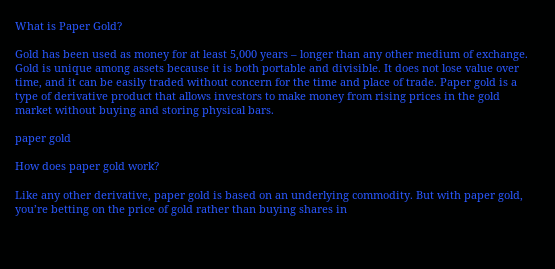What is Paper Gold?

Gold has been used as money for at least 5,000 years – longer than any other medium of exchange. Gold is unique among assets because it is both portable and divisible. It does not lose value over time, and it can be easily traded without concern for the time and place of trade. Paper gold is a type of derivative product that allows investors to make money from rising prices in the gold market without buying and storing physical bars.

paper gold

How does paper gold work?

Like any other derivative, paper gold is based on an underlying commodity. But with paper gold, you’re betting on the price of gold rather than buying shares in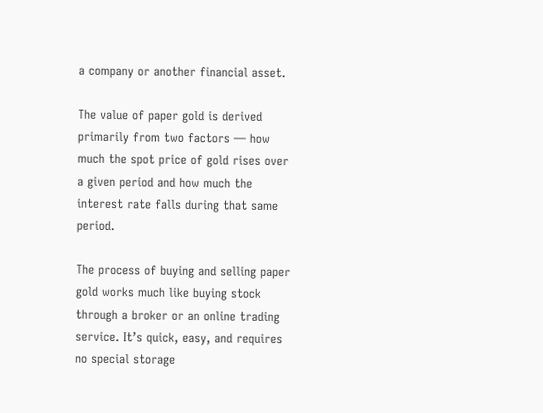a company or another financial asset.

The value of paper gold is derived primarily from two factors — how much the spot price of gold rises over a given period and how much the interest rate falls during that same period.

The process of buying and selling paper gold works much like buying stock through a broker or an online trading service. It’s quick, easy, and requires no special storage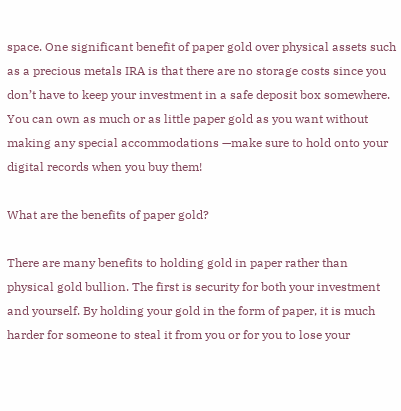space. One significant benefit of paper gold over physical assets such as a precious metals IRA is that there are no storage costs since you don’t have to keep your investment in a safe deposit box somewhere. You can own as much or as little paper gold as you want without making any special accommodations —make sure to hold onto your digital records when you buy them!

What are the benefits of paper gold?

There are many benefits to holding gold in paper rather than physical gold bullion. The first is security for both your investment and yourself. By holding your gold in the form of paper, it is much harder for someone to steal it from you or for you to lose your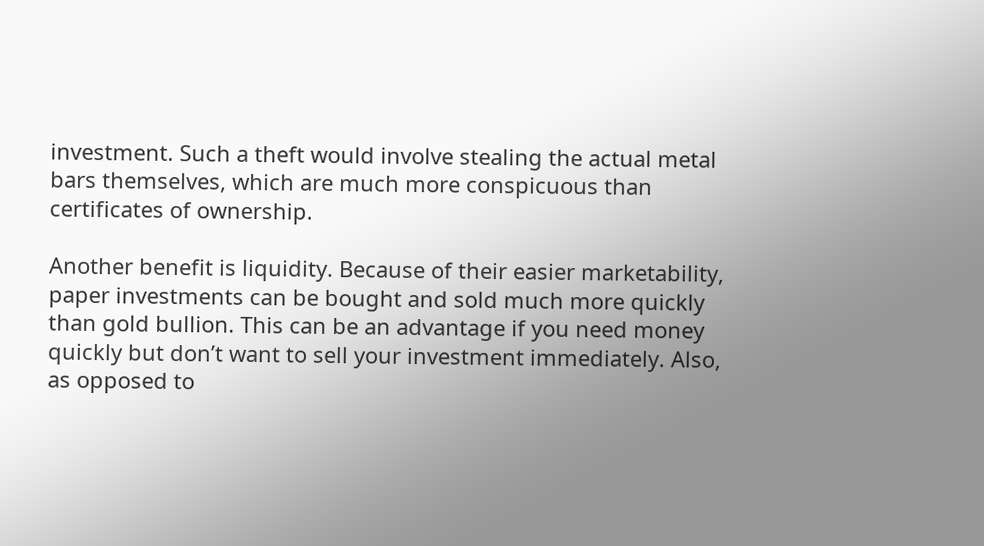investment. Such a theft would involve stealing the actual metal bars themselves, which are much more conspicuous than certificates of ownership.

Another benefit is liquidity. Because of their easier marketability, paper investments can be bought and sold much more quickly than gold bullion. This can be an advantage if you need money quickly but don’t want to sell your investment immediately. Also, as opposed to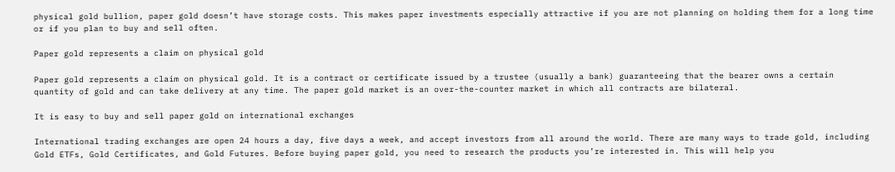physical gold bullion, paper gold doesn’t have storage costs. This makes paper investments especially attractive if you are not planning on holding them for a long time or if you plan to buy and sell often.

Paper gold represents a claim on physical gold

Paper gold represents a claim on physical gold. It is a contract or certificate issued by a trustee (usually a bank) guaranteeing that the bearer owns a certain quantity of gold and can take delivery at any time. The paper gold market is an over-the-counter market in which all contracts are bilateral.

It is easy to buy and sell paper gold on international exchanges

International trading exchanges are open 24 hours a day, five days a week, and accept investors from all around the world. There are many ways to trade gold, including Gold ETFs, Gold Certificates, and Gold Futures. Before buying paper gold, you need to research the products you’re interested in. This will help you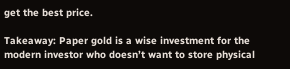get the best price.

Takeaway: Paper gold is a wise investment for the modern investor who doesn’t want to store physical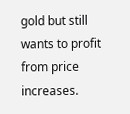gold but still wants to profit from price increases.